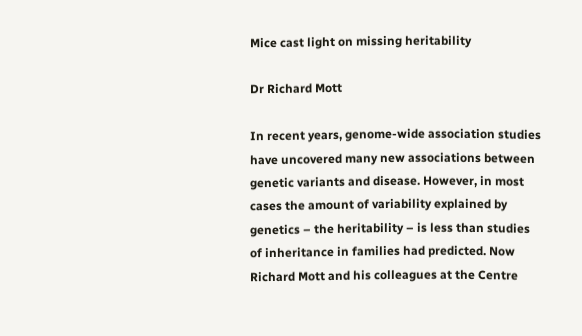Mice cast light on missing heritability

Dr Richard Mott

In recent years, genome-wide association studies have uncovered many new associations between genetic variants and disease. However, in most cases the amount of variability explained by genetics – the heritability – is less than studies of inheritance in families had predicted. Now Richard Mott and his colleagues at the Centre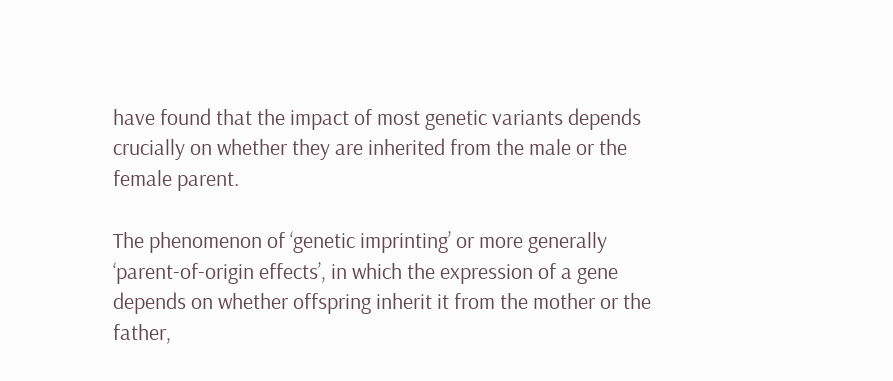have found that the impact of most genetic variants depends crucially on whether they are inherited from the male or the female parent.

The phenomenon of ‘genetic imprinting’ or more generally ‘parent-of-origin effects’, in which the expression of a gene depends on whether offspring inherit it from the mother or the father,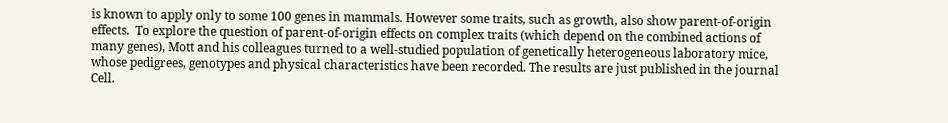is known to apply only to some 100 genes in mammals. However some traits, such as growth, also show parent-of-origin effects.  To explore the question of parent-of-origin effects on complex traits (which depend on the combined actions of many genes), Mott and his colleagues turned to a well-studied population of genetically heterogeneous laboratory mice, whose pedigrees, genotypes and physical characteristics have been recorded. The results are just published in the journal Cell.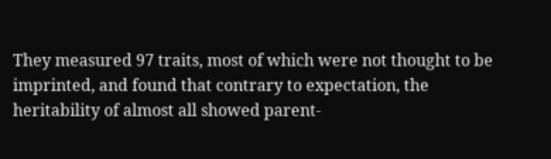They measured 97 traits, most of which were not thought to be imprinted, and found that contrary to expectation, the heritability of almost all showed parent-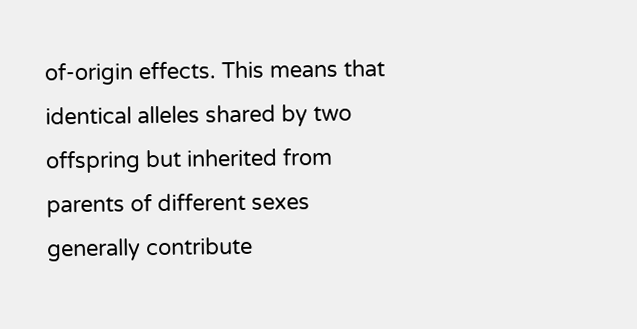of-origin effects. This means that identical alleles shared by two offspring but inherited from parents of different sexes generally contribute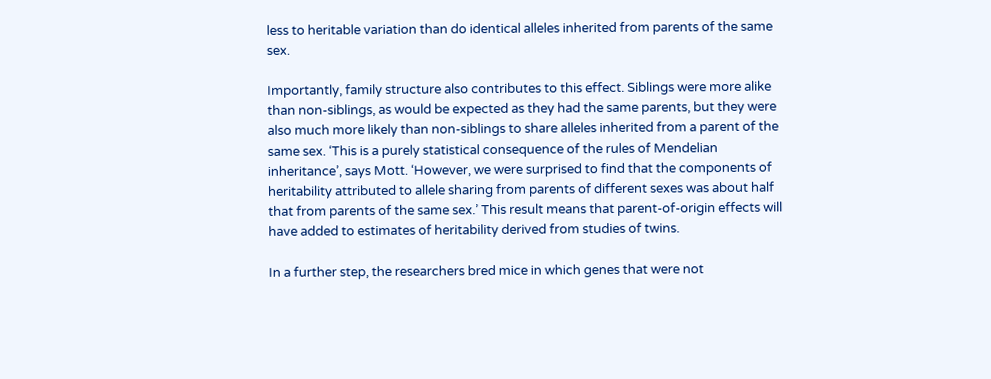less to heritable variation than do identical alleles inherited from parents of the same sex.

Importantly, family structure also contributes to this effect. Siblings were more alike than non-siblings, as would be expected as they had the same parents, but they were also much more likely than non-siblings to share alleles inherited from a parent of the same sex. ‘This is a purely statistical consequence of the rules of Mendelian inheritance’, says Mott. ‘However, we were surprised to find that the components of heritability attributed to allele sharing from parents of different sexes was about half that from parents of the same sex.’ This result means that parent-of-origin effects will have added to estimates of heritability derived from studies of twins.

In a further step, the researchers bred mice in which genes that were not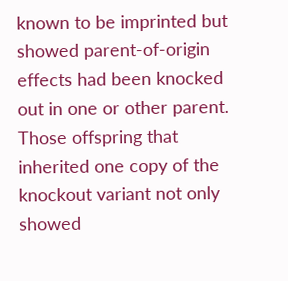known to be imprinted but showed parent-of-origin effects had been knocked out in one or other parent. Those offspring that inherited one copy of the knockout variant not only showed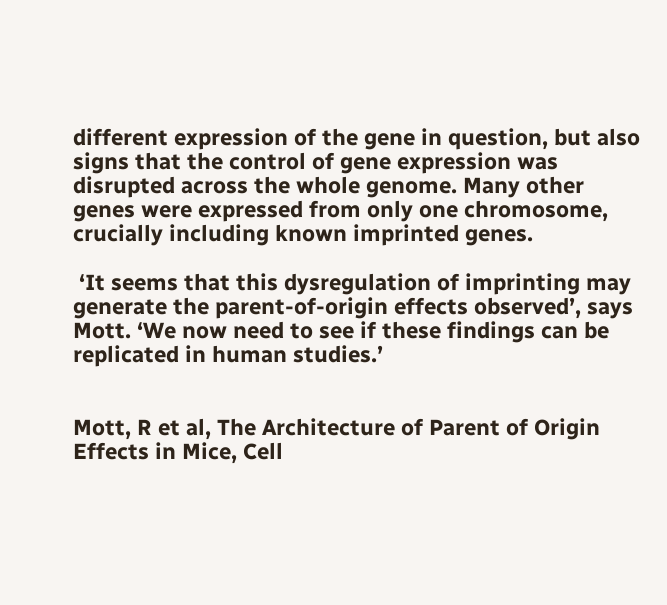different expression of the gene in question, but also signs that the control of gene expression was disrupted across the whole genome. Many other genes were expressed from only one chromosome, crucially including known imprinted genes.

 ‘It seems that this dysregulation of imprinting may generate the parent-of-origin effects observed’, says Mott. ‘We now need to see if these findings can be replicated in human studies.’


Mott, R et al, The Architecture of Parent of Origin Effects in Mice, Cell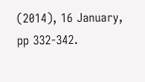(2014), 16 January, pp 332-342.